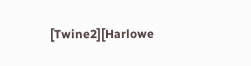[Twine2][Harlowe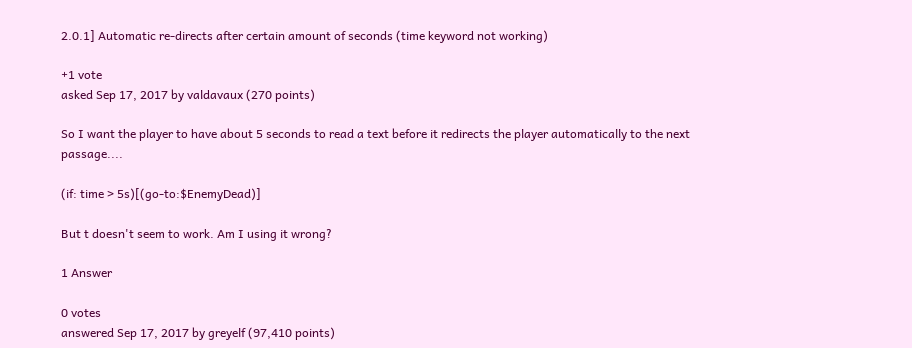2.0.1] Automatic re-directs after certain amount of seconds (time keyword not working)

+1 vote
asked Sep 17, 2017 by valdavaux (270 points)

So I want the player to have about 5 seconds to read a text before it redirects the player automatically to the next passage....

(if: time > 5s)[(go-to:$EnemyDead)]

But t doesn't seem to work. Am I using it wrong?

1 Answer

0 votes
answered Sep 17, 2017 by greyelf (97,410 points)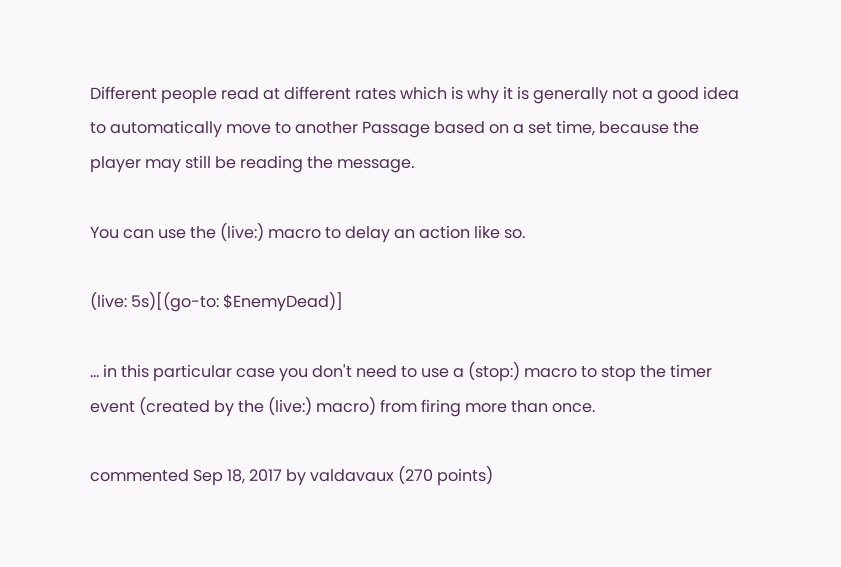Different people read at different rates which is why it is generally not a good idea to automatically move to another Passage based on a set time, because the player may still be reading the message.

You can use the (live:) macro to delay an action like so.

(live: 5s)[(go-to: $EnemyDead)]

... in this particular case you don't need to use a (stop:) macro to stop the timer event (created by the (live:) macro) from firing more than once.

commented Sep 18, 2017 by valdavaux (270 points)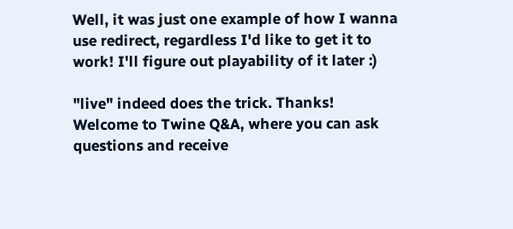Well, it was just one example of how I wanna use redirect, regardless I'd like to get it to work! I'll figure out playability of it later :)

"live" indeed does the trick. Thanks!
Welcome to Twine Q&A, where you can ask questions and receive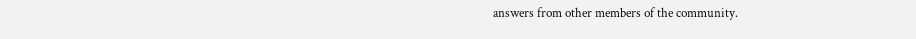answers from other members of the community.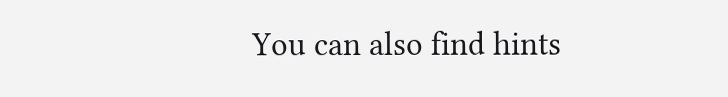You can also find hints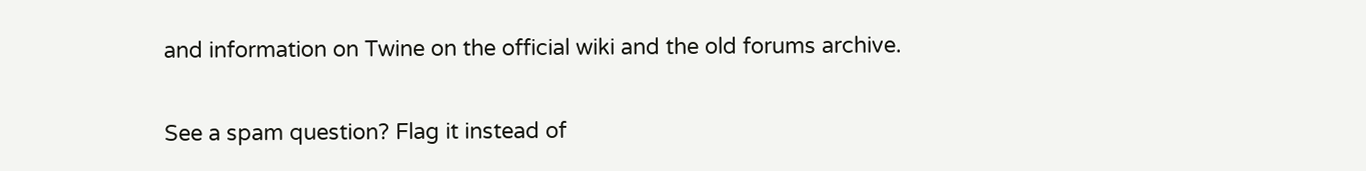and information on Twine on the official wiki and the old forums archive.

See a spam question? Flag it instead of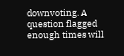downvoting. A question flagged enough times will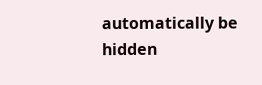automatically be hidden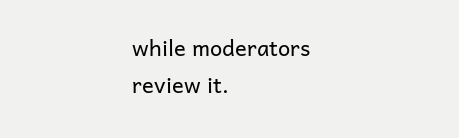while moderators review it.